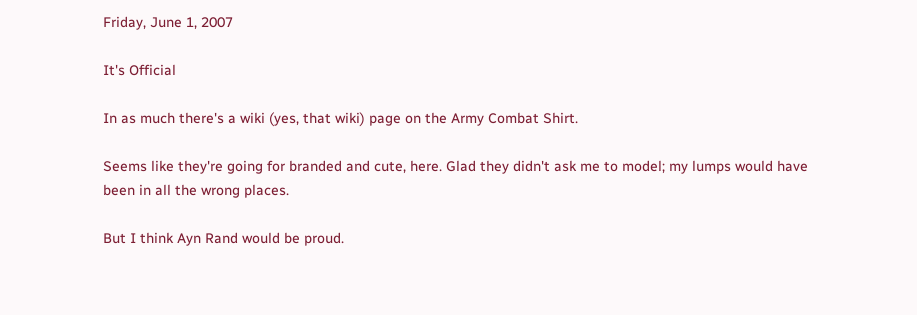Friday, June 1, 2007

It's Official

In as much there's a wiki (yes, that wiki) page on the Army Combat Shirt.

Seems like they're going for branded and cute, here. Glad they didn't ask me to model; my lumps would have been in all the wrong places.

But I think Ayn Rand would be proud.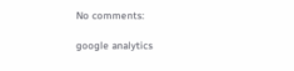No comments:

google analytics